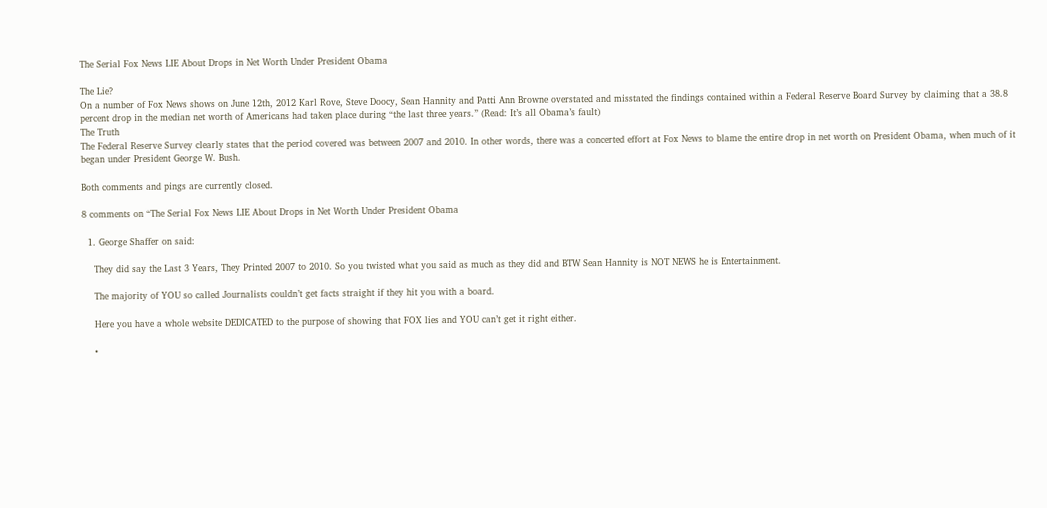The Serial Fox News LIE About Drops in Net Worth Under President Obama

The Lie?
On a number of Fox News shows on June 12th, 2012 Karl Rove, Steve Doocy, Sean Hannity and Patti Ann Browne overstated and misstated the findings contained within a Federal Reserve Board Survey by claiming that a 38.8 percent drop in the median net worth of Americans had taken place during “the last three years.” (Read: It’s all Obama’s fault)
The Truth
The Federal Reserve Survey clearly states that the period covered was between 2007 and 2010. In other words, there was a concerted effort at Fox News to blame the entire drop in net worth on President Obama, when much of it began under President George W. Bush.

Both comments and pings are currently closed.

8 comments on “The Serial Fox News LIE About Drops in Net Worth Under President Obama

  1. George Shaffer on said:

    They did say the Last 3 Years, They Printed 2007 to 2010. So you twisted what you said as much as they did and BTW Sean Hannity is NOT NEWS he is Entertainment.

    The majority of YOU so called Journalists couldn’t get facts straight if they hit you with a board.

    Here you have a whole website DEDICATED to the purpose of showing that FOX lies and YOU can’t get it right either.

    •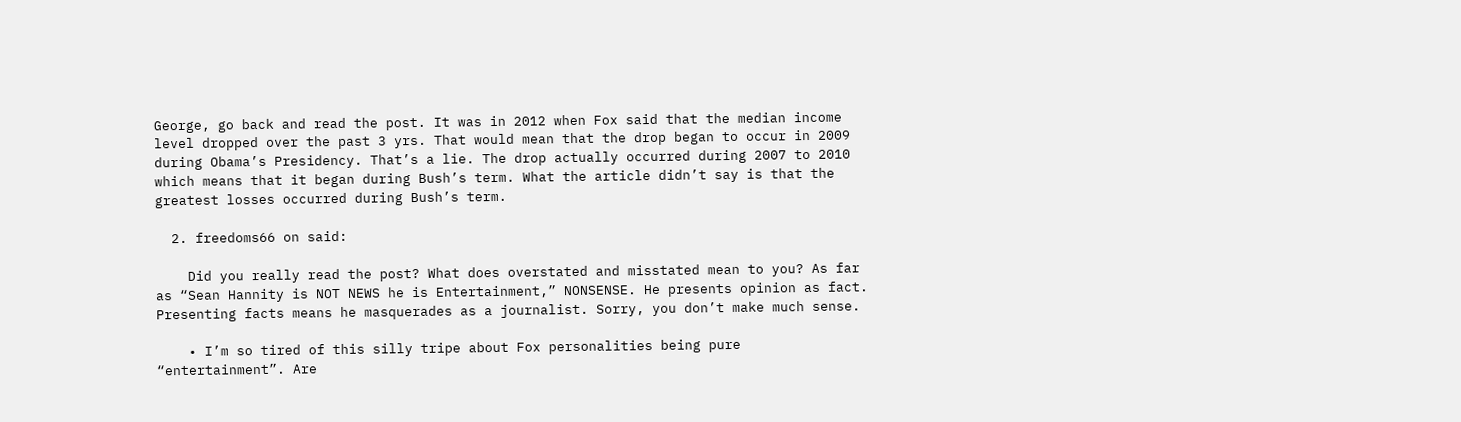George, go back and read the post. It was in 2012 when Fox said that the median income level dropped over the past 3 yrs. That would mean that the drop began to occur in 2009 during Obama’s Presidency. That’s a lie. The drop actually occurred during 2007 to 2010 which means that it began during Bush’s term. What the article didn’t say is that the greatest losses occurred during Bush’s term.

  2. freedoms66 on said:

    Did you really read the post? What does overstated and misstated mean to you? As far as “Sean Hannity is NOT NEWS he is Entertainment,” NONSENSE. He presents opinion as fact. Presenting facts means he masquerades as a journalist. Sorry, you don’t make much sense.

    • I’m so tired of this silly tripe about Fox personalities being pure “entertainment”. Are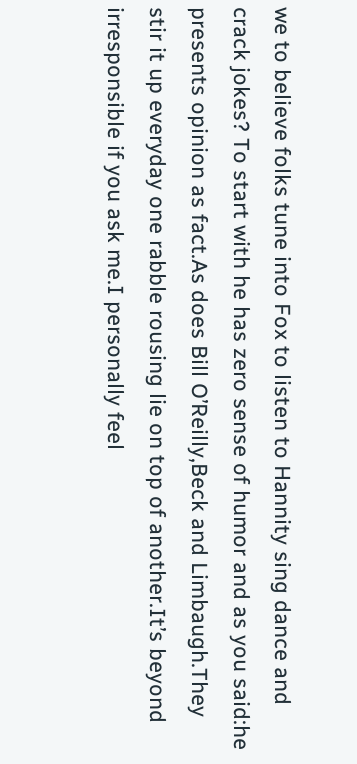we to believe folks tune into Fox to listen to Hannity sing dance and crack jokes? To start with he has zero sense of humor and as you said:he presents opinion as fact.As does Bill O’Reilly,Beck and Limbaugh.They stir it up everyday one rabble rousing lie on top of another.It’s beyond irresponsible if you ask me.I personally feel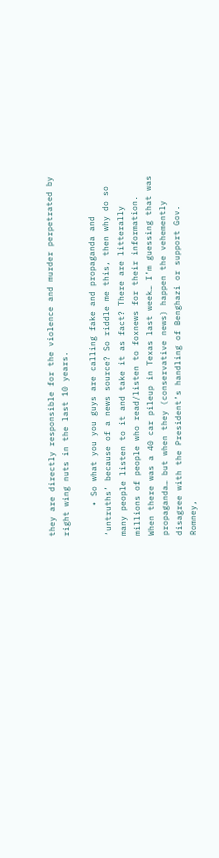they are directly responsible for the violence and murder perpetrated by right wing nuts in the last 10 years.

      • So what you you guys are calling fake and propaganda and ‘untruths’ because of a news source? So riddle me this, then why do so many people listen to it and take it as fact? There are litterally millions of people who read/listen to foxnews for their information. When there was a 40 car pileup in Texas last week… I’m guessing that was propaganda… but when they (conservative news) happen the vehemently disagree with the President’s handling of Benghazi or support Gov. Romney,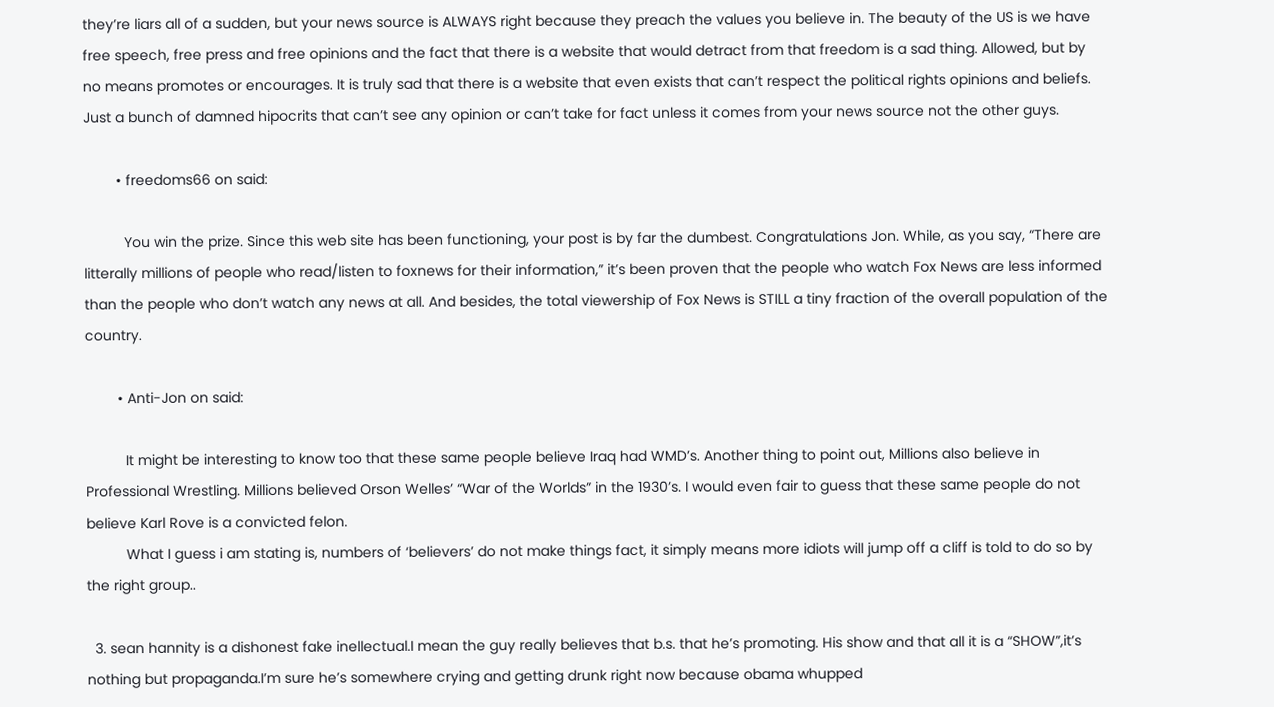they’re liars all of a sudden, but your news source is ALWAYS right because they preach the values you believe in. The beauty of the US is we have free speech, free press and free opinions and the fact that there is a website that would detract from that freedom is a sad thing. Allowed, but by no means promotes or encourages. It is truly sad that there is a website that even exists that can’t respect the political rights opinions and beliefs. Just a bunch of damned hipocrits that can’t see any opinion or can’t take for fact unless it comes from your news source not the other guys.

        • freedoms66 on said:

          You win the prize. Since this web site has been functioning, your post is by far the dumbest. Congratulations Jon. While, as you say, “There are litterally millions of people who read/listen to foxnews for their information,” it’s been proven that the people who watch Fox News are less informed than the people who don’t watch any news at all. And besides, the total viewership of Fox News is STILL a tiny fraction of the overall population of the country.

        • Anti-Jon on said:

          It might be interesting to know too that these same people believe Iraq had WMD’s. Another thing to point out, Millions also believe in Professional Wrestling. Millions believed Orson Welles’ “War of the Worlds” in the 1930’s. I would even fair to guess that these same people do not believe Karl Rove is a convicted felon.
          What I guess i am stating is, numbers of ‘believers’ do not make things fact, it simply means more idiots will jump off a cliff is told to do so by the right group..

  3. sean hannity is a dishonest fake inellectual.I mean the guy really believes that b.s. that he’s promoting. His show and that all it is a “SHOW”,it’s nothing but propaganda.I’m sure he’s somewhere crying and getting drunk right now because obama whupped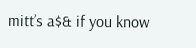mitt’s a$& if you know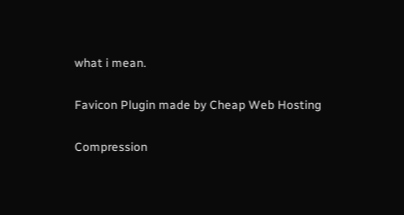what i mean.

Favicon Plugin made by Cheap Web Hosting

Compression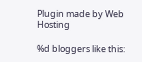Plugin made by Web Hosting

%d bloggers like this: